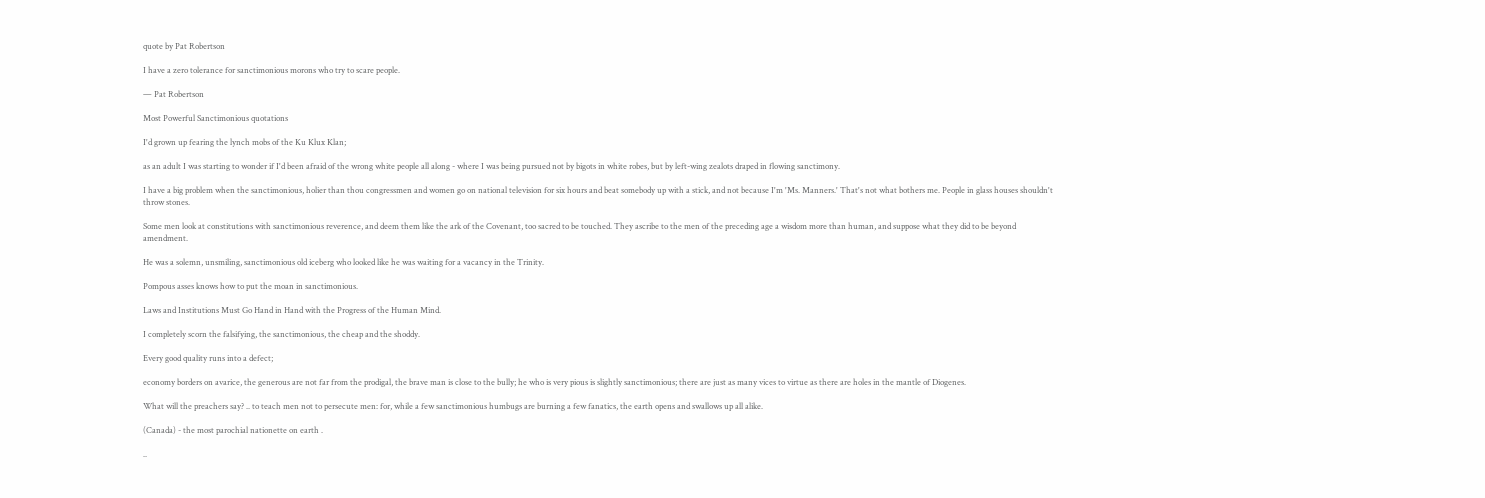quote by Pat Robertson

I have a zero tolerance for sanctimonious morons who try to scare people.

— Pat Robertson

Most Powerful Sanctimonious quotations

I'd grown up fearing the lynch mobs of the Ku Klux Klan;

as an adult I was starting to wonder if I'd been afraid of the wrong white people all along - where I was being pursued not by bigots in white robes, but by left-wing zealots draped in flowing sanctimony.

I have a big problem when the sanctimonious, holier than thou congressmen and women go on national television for six hours and beat somebody up with a stick, and not because I'm 'Ms. Manners.' That's not what bothers me. People in glass houses shouldn't throw stones.

Some men look at constitutions with sanctimonious reverence, and deem them like the ark of the Covenant, too sacred to be touched. They ascribe to the men of the preceding age a wisdom more than human, and suppose what they did to be beyond amendment.

He was a solemn, unsmiling, sanctimonious old iceberg who looked like he was waiting for a vacancy in the Trinity.

Pompous asses knows how to put the moan in sanctimonious.

Laws and Institutions Must Go Hand in Hand with the Progress of the Human Mind.

I completely scorn the falsifying, the sanctimonious, the cheap and the shoddy.

Every good quality runs into a defect;

economy borders on avarice, the generous are not far from the prodigal, the brave man is close to the bully; he who is very pious is slightly sanctimonious; there are just as many vices to virtue as there are holes in the mantle of Diogenes.

What will the preachers say? .. to teach men not to persecute men: for, while a few sanctimonious humbugs are burning a few fanatics, the earth opens and swallows up all alike.

(Canada) - the most parochial nationette on earth .

..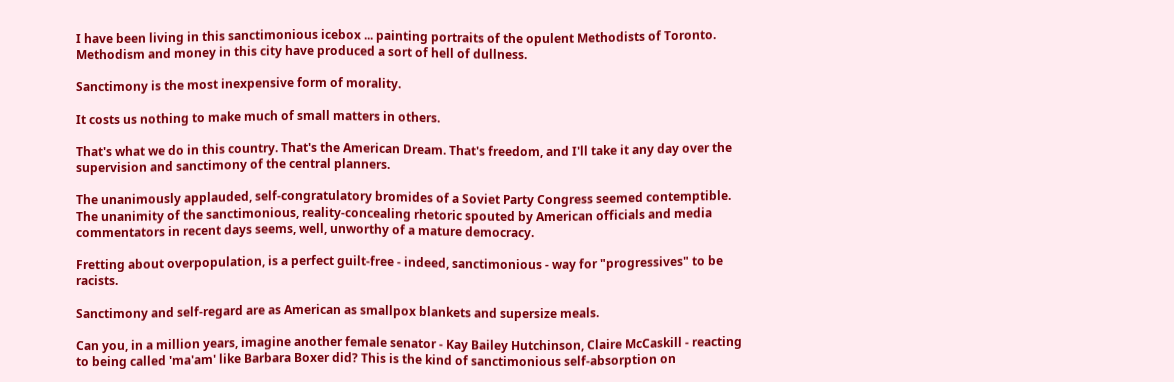I have been living in this sanctimonious icebox ... painting portraits of the opulent Methodists of Toronto. Methodism and money in this city have produced a sort of hell of dullness.

Sanctimony is the most inexpensive form of morality.

It costs us nothing to make much of small matters in others.

That's what we do in this country. That's the American Dream. That's freedom, and I'll take it any day over the supervision and sanctimony of the central planners.

The unanimously applauded, self-congratulatory bromides of a Soviet Party Congress seemed contemptible. The unanimity of the sanctimonious, reality-concealing rhetoric spouted by American officials and media commentators in recent days seems, well, unworthy of a mature democracy.

Fretting about overpopulation, is a perfect guilt-free - indeed, sanctimonious - way for "progressives" to be racists.

Sanctimony and self-regard are as American as smallpox blankets and supersize meals.

Can you, in a million years, imagine another female senator - Kay Bailey Hutchinson, Claire McCaskill - reacting to being called 'ma'am' like Barbara Boxer did? This is the kind of sanctimonious self-absorption on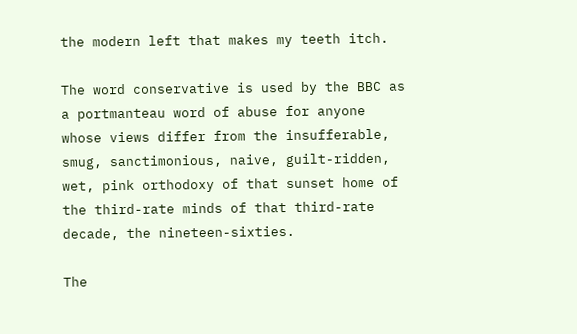the modern left that makes my teeth itch.

The word conservative is used by the BBC as a portmanteau word of abuse for anyone whose views differ from the insufferable, smug, sanctimonious, naive, guilt-ridden, wet, pink orthodoxy of that sunset home of the third-rate minds of that third-rate decade, the nineteen-sixties.

The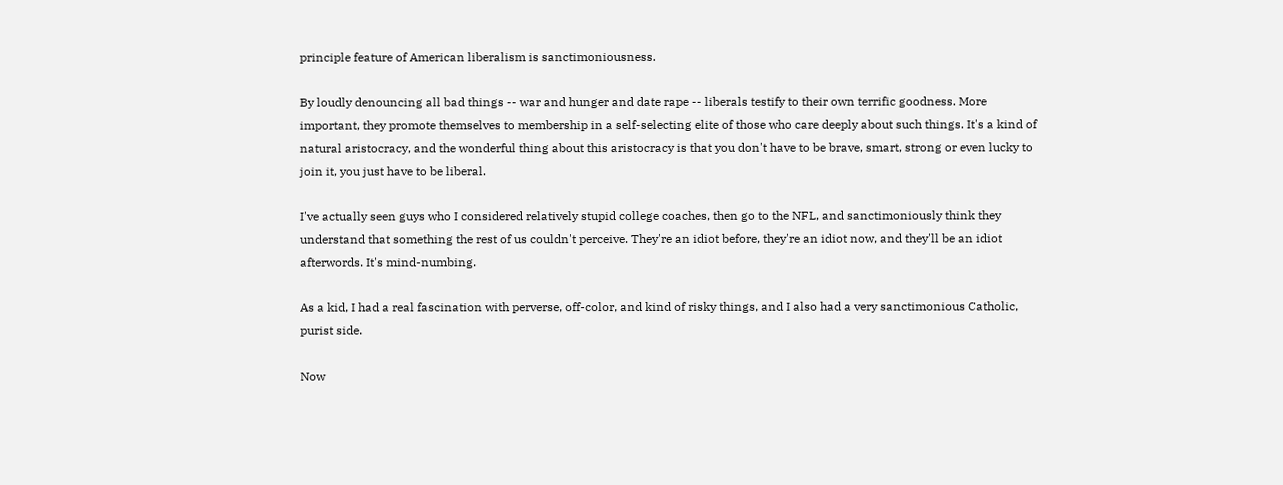principle feature of American liberalism is sanctimoniousness.

By loudly denouncing all bad things -- war and hunger and date rape -- liberals testify to their own terrific goodness. More important, they promote themselves to membership in a self-selecting elite of those who care deeply about such things. It's a kind of natural aristocracy, and the wonderful thing about this aristocracy is that you don't have to be brave, smart, strong or even lucky to join it, you just have to be liberal.

I've actually seen guys who I considered relatively stupid college coaches, then go to the NFL, and sanctimoniously think they understand that something the rest of us couldn't perceive. They're an idiot before, they're an idiot now, and they'll be an idiot afterwords. It's mind-numbing.

As a kid, I had a real fascination with perverse, off-color, and kind of risky things, and I also had a very sanctimonious Catholic, purist side.

Now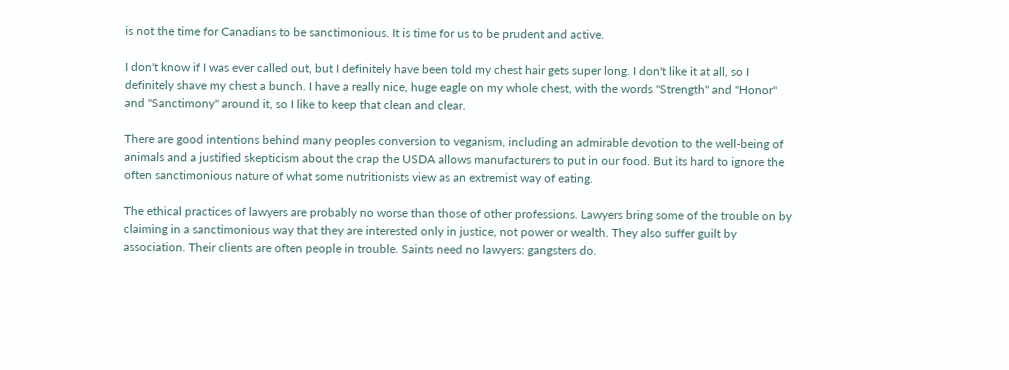is not the time for Canadians to be sanctimonious. It is time for us to be prudent and active.

I don't know if I was ever called out, but I definitely have been told my chest hair gets super long. I don't like it at all, so I definitely shave my chest a bunch. I have a really nice, huge eagle on my whole chest, with the words "Strength" and "Honor" and "Sanctimony" around it, so I like to keep that clean and clear.

There are good intentions behind many peoples conversion to veganism, including an admirable devotion to the well-being of animals and a justified skepticism about the crap the USDA allows manufacturers to put in our food. But its hard to ignore the often sanctimonious nature of what some nutritionists view as an extremist way of eating.

The ethical practices of lawyers are probably no worse than those of other professions. Lawyers bring some of the trouble on by claiming in a sanctimonious way that they are interested only in justice, not power or wealth. They also suffer guilt by association. Their clients are often people in trouble. Saints need no lawyers: gangsters do.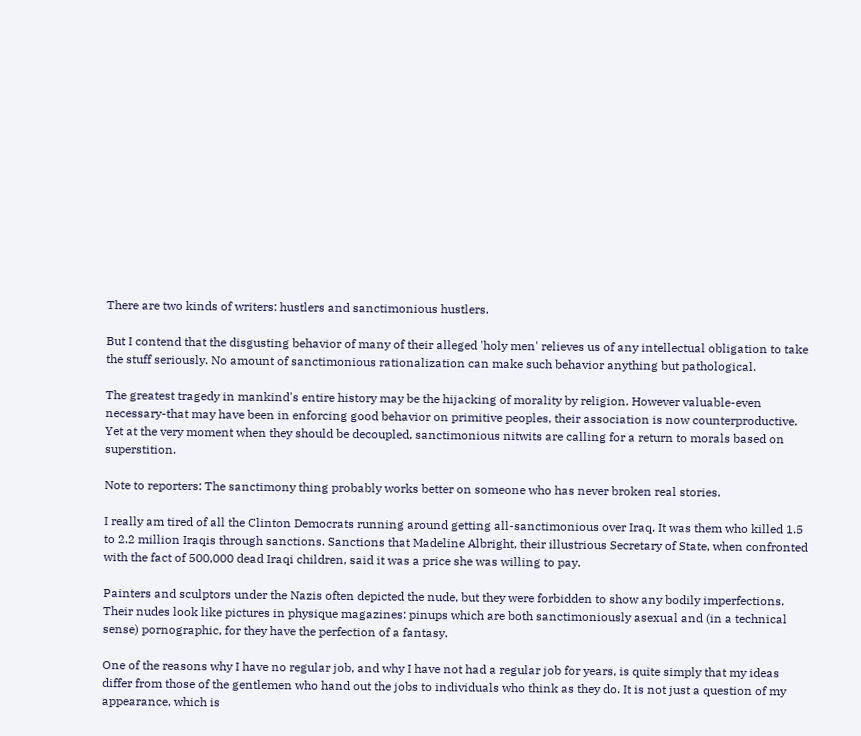There are two kinds of writers: hustlers and sanctimonious hustlers.

But I contend that the disgusting behavior of many of their alleged 'holy men' relieves us of any intellectual obligation to take the stuff seriously. No amount of sanctimonious rationalization can make such behavior anything but pathological.

The greatest tragedy in mankind's entire history may be the hijacking of morality by religion. However valuable-even necessary-that may have been in enforcing good behavior on primitive peoples, their association is now counterproductive. Yet at the very moment when they should be decoupled, sanctimonious nitwits are calling for a return to morals based on superstition.

Note to reporters: The sanctimony thing probably works better on someone who has never broken real stories.

I really am tired of all the Clinton Democrats running around getting all-sanctimonious over Iraq. It was them who killed 1.5 to 2.2 million Iraqis through sanctions. Sanctions that Madeline Albright, their illustrious Secretary of State, when confronted with the fact of 500,000 dead Iraqi children, said it was a price she was willing to pay.

Painters and sculptors under the Nazis often depicted the nude, but they were forbidden to show any bodily imperfections. Their nudes look like pictures in physique magazines: pinups which are both sanctimoniously asexual and (in a technical sense) pornographic, for they have the perfection of a fantasy.

One of the reasons why I have no regular job, and why I have not had a regular job for years, is quite simply that my ideas differ from those of the gentlemen who hand out the jobs to individuals who think as they do. It is not just a question of my appearance, which is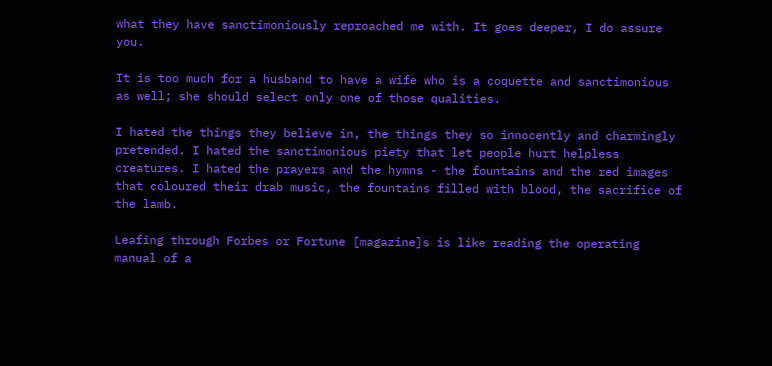what they have sanctimoniously reproached me with. It goes deeper, I do assure you.

It is too much for a husband to have a wife who is a coquette and sanctimonious as well; she should select only one of those qualities.

I hated the things they believe in, the things they so innocently and charmingly pretended. I hated the sanctimonious piety that let people hurt helpless creatures. I hated the prayers and the hymns - the fountains and the red images that coloured their drab music, the fountains filled with blood, the sacrifice of the lamb.

Leafing through Forbes or Fortune [magazine]s is like reading the operating manual of a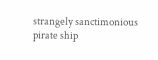strangely sanctimonious pirate ship